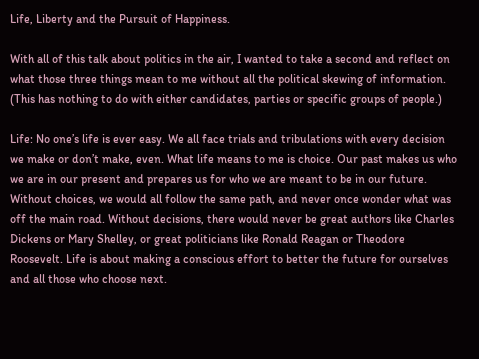Life, Liberty and the Pursuit of Happiness.

With all of this talk about politics in the air, I wanted to take a second and reflect on what those three things mean to me without all the political skewing of information.  (This has nothing to do with either candidates, parties or specific groups of people.)

Life: No one’s life is ever easy. We all face trials and tribulations with every decision we make or don’t make, even. What life means to me is choice. Our past makes us who we are in our present and prepares us for who we are meant to be in our future. Without choices, we would all follow the same path, and never once wonder what was off the main road. Without decisions, there would never be great authors like Charles Dickens or Mary Shelley, or great politicians like Ronald Reagan or Theodore Roosevelt. Life is about making a conscious effort to better the future for ourselves and all those who choose next.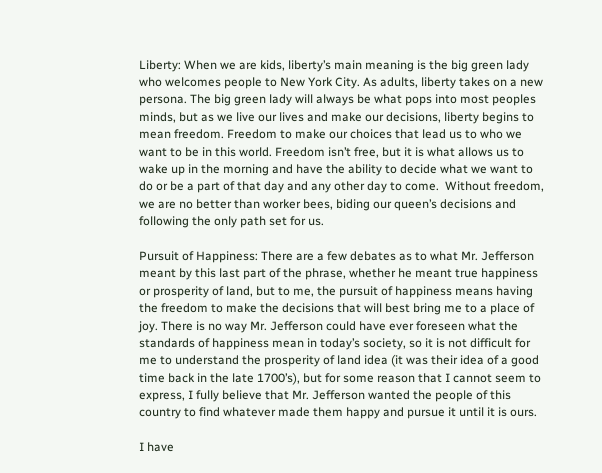Liberty: When we are kids, liberty’s main meaning is the big green lady who welcomes people to New York City. As adults, liberty takes on a new persona. The big green lady will always be what pops into most peoples minds, but as we live our lives and make our decisions, liberty begins to mean freedom. Freedom to make our choices that lead us to who we want to be in this world. Freedom isn’t free, but it is what allows us to wake up in the morning and have the ability to decide what we want to do or be a part of that day and any other day to come.  Without freedom, we are no better than worker bees, biding our queen’s decisions and following the only path set for us.

Pursuit of Happiness: There are a few debates as to what Mr. Jefferson meant by this last part of the phrase, whether he meant true happiness or prosperity of land, but to me, the pursuit of happiness means having the freedom to make the decisions that will best bring me to a place of joy. There is no way Mr. Jefferson could have ever foreseen what the standards of happiness mean in today’s society, so it is not difficult for me to understand the prosperity of land idea (it was their idea of a good time back in the late 1700’s), but for some reason that I cannot seem to express, I fully believe that Mr. Jefferson wanted the people of this country to find whatever made them happy and pursue it until it is ours.

I have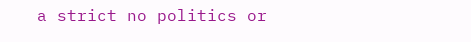a strict no politics or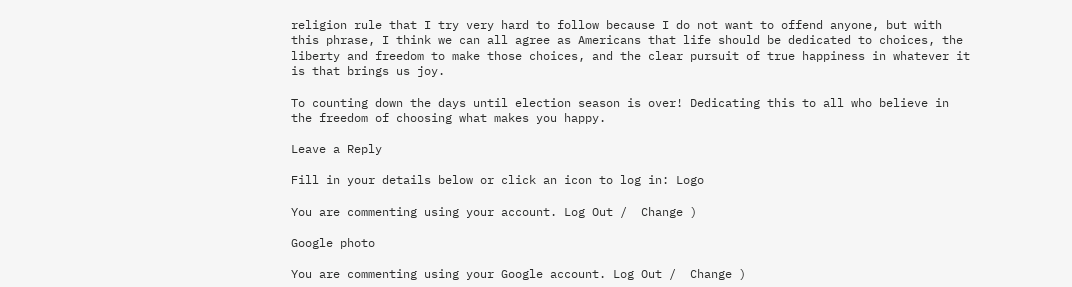religion rule that I try very hard to follow because I do not want to offend anyone, but with this phrase, I think we can all agree as Americans that life should be dedicated to choices, the liberty and freedom to make those choices, and the clear pursuit of true happiness in whatever it is that brings us joy.

To counting down the days until election season is over! Dedicating this to all who believe in the freedom of choosing what makes you happy.

Leave a Reply

Fill in your details below or click an icon to log in: Logo

You are commenting using your account. Log Out /  Change )

Google photo

You are commenting using your Google account. Log Out /  Change )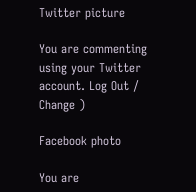Twitter picture

You are commenting using your Twitter account. Log Out /  Change )

Facebook photo

You are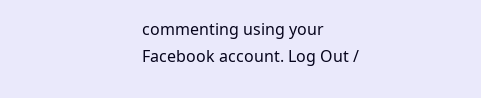commenting using your Facebook account. Log Out /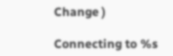Change )

Connecting to %s